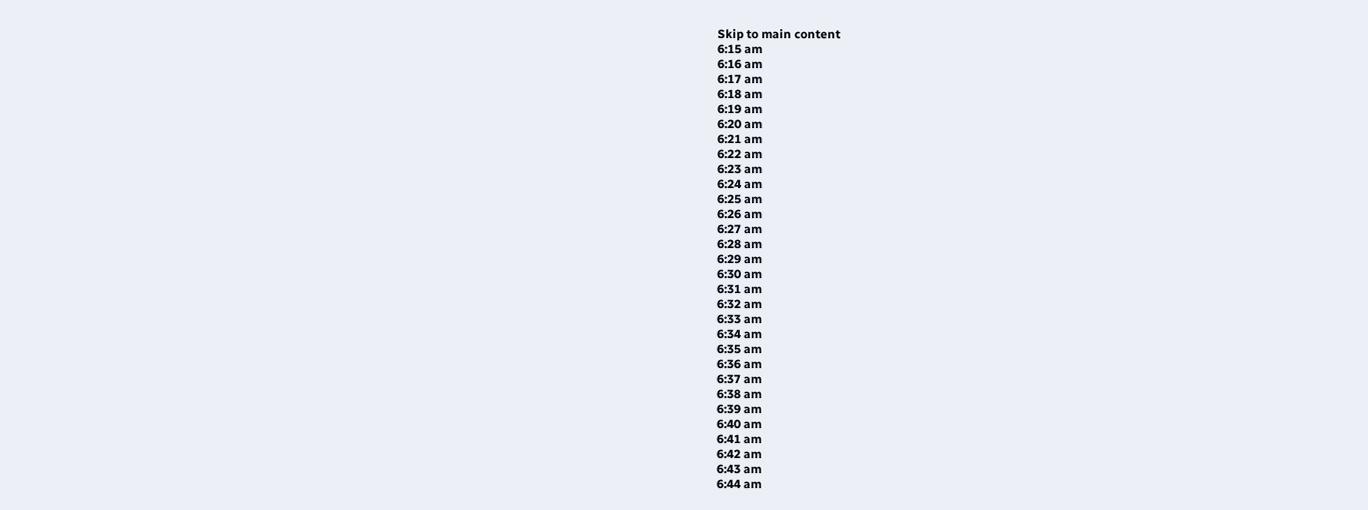Skip to main content
6:15 am
6:16 am
6:17 am
6:18 am
6:19 am
6:20 am
6:21 am
6:22 am
6:23 am
6:24 am
6:25 am
6:26 am
6:27 am
6:28 am
6:29 am
6:30 am
6:31 am
6:32 am
6:33 am
6:34 am
6:35 am
6:36 am
6:37 am
6:38 am
6:39 am
6:40 am
6:41 am
6:42 am
6:43 am
6:44 am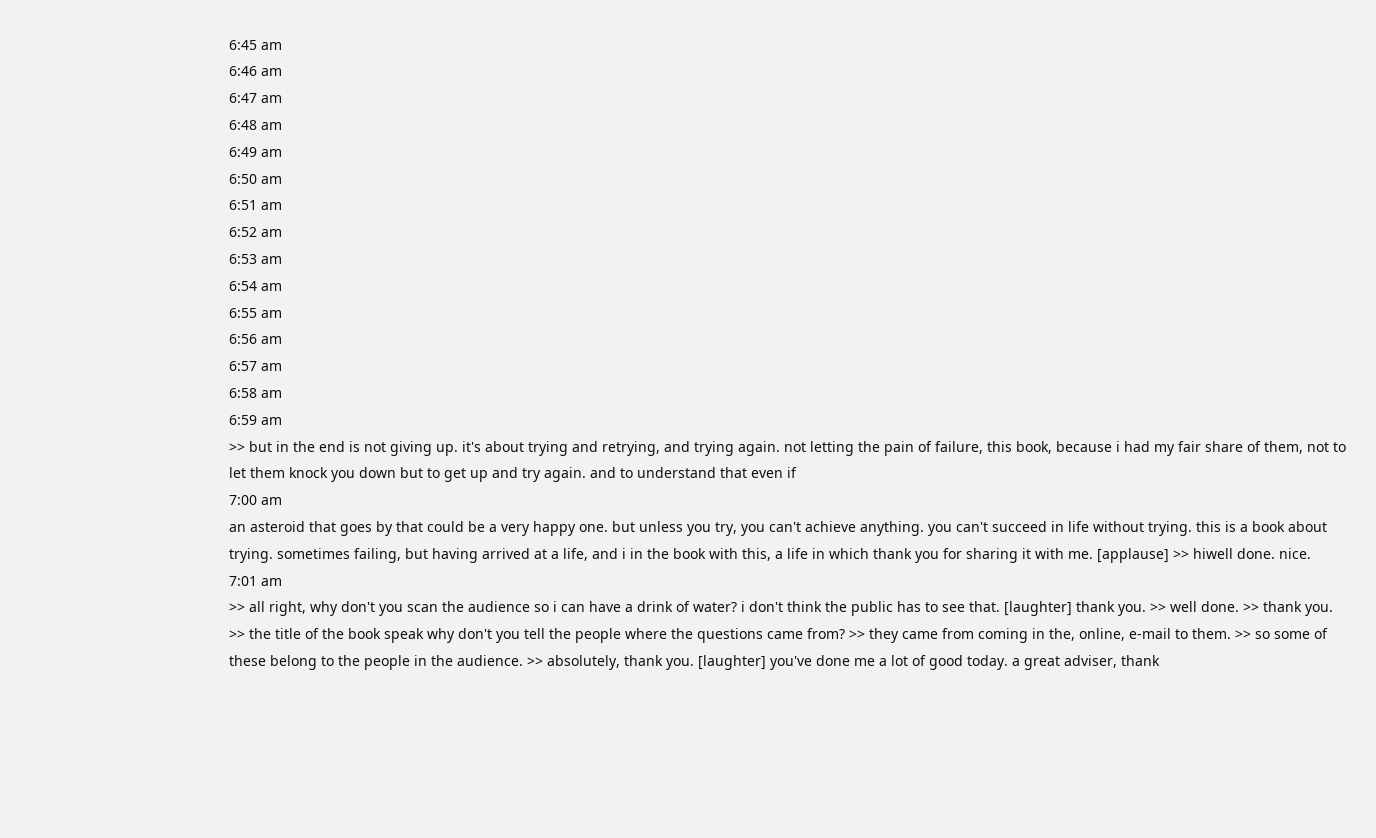6:45 am
6:46 am
6:47 am
6:48 am
6:49 am
6:50 am
6:51 am
6:52 am
6:53 am
6:54 am
6:55 am
6:56 am
6:57 am
6:58 am
6:59 am
>> but in the end is not giving up. it's about trying and retrying, and trying again. not letting the pain of failure, this book, because i had my fair share of them, not to let them knock you down but to get up and try again. and to understand that even if
7:00 am
an asteroid that goes by that could be a very happy one. but unless you try, you can't achieve anything. you can't succeed in life without trying. this is a book about trying. sometimes failing, but having arrived at a life, and i in the book with this, a life in which thank you for sharing it with me. [applause] >> hiwell done. nice.
7:01 am
>> all right, why don't you scan the audience so i can have a drink of water? i don't think the public has to see that. [laughter] thank you. >> well done. >> thank you. >> the title of the book speak why don't you tell the people where the questions came from? >> they came from coming in the, online, e-mail to them. >> so some of these belong to the people in the audience. >> absolutely, thank you. [laughter] you've done me a lot of good today. a great adviser, thank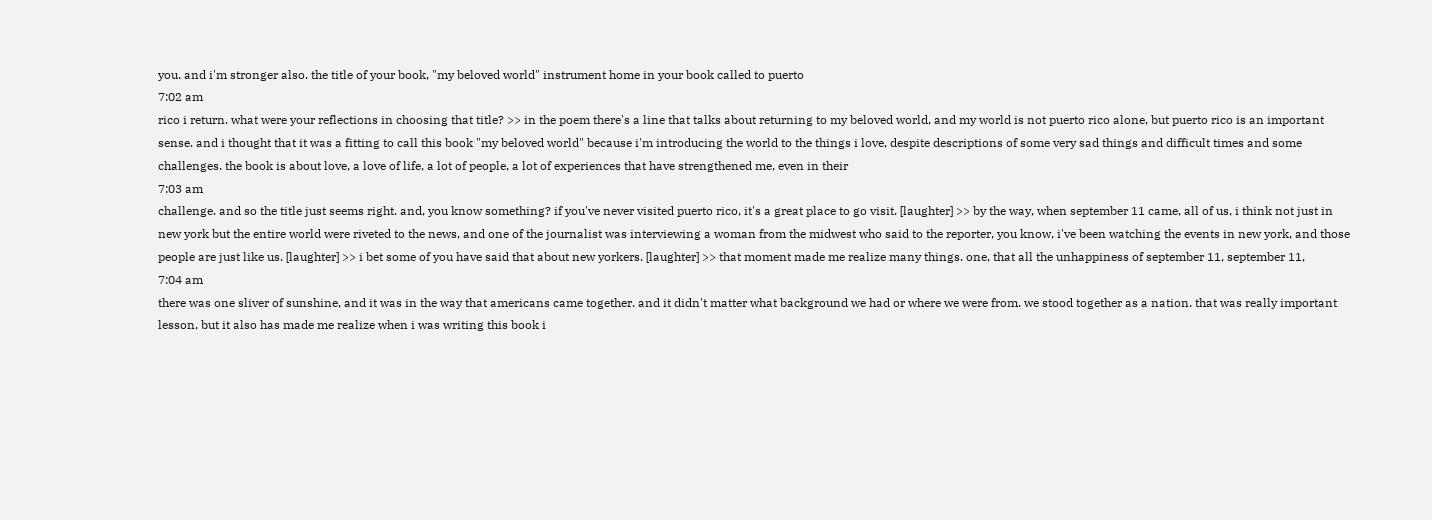you. and i'm stronger also. the title of your book, "my beloved world" instrument home in your book called to puerto
7:02 am
rico i return. what were your reflections in choosing that title? >> in the poem there's a line that talks about returning to my beloved world, and my world is not puerto rico alone, but puerto rico is an important sense. and i thought that it was a fitting to call this book "my beloved world" because i'm introducing the world to the things i love, despite descriptions of some very sad things and difficult times and some challenges. the book is about love, a love of life, a lot of people, a lot of experiences that have strengthened me, even in their
7:03 am
challenge. and so the title just seems right. and, you know something? if you've never visited puerto rico, it's a great place to go visit. [laughter] >> by the way, when september 11 came, all of us, i think not just in new york but the entire world were riveted to the news, and one of the journalist was interviewing a woman from the midwest who said to the reporter, you know, i've been watching the events in new york, and those people are just like us. [laughter] >> i bet some of you have said that about new yorkers. [laughter] >> that moment made me realize many things. one, that all the unhappiness of september 11, september 11,
7:04 am
there was one sliver of sunshine, and it was in the way that americans came together. and it didn't matter what background we had or where we were from. we stood together as a nation. that was really important lesson, but it also has made me realize when i was writing this book i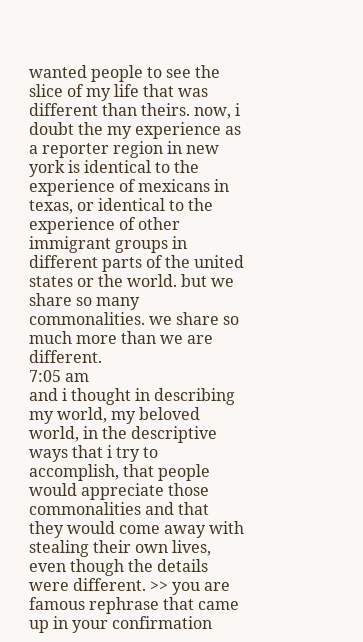wanted people to see the slice of my life that was different than theirs. now, i doubt the my experience as a reporter region in new york is identical to the experience of mexicans in texas, or identical to the experience of other immigrant groups in different parts of the united states or the world. but we share so many commonalities. we share so much more than we are different.
7:05 am
and i thought in describing my world, my beloved world, in the descriptive ways that i try to accomplish, that people would appreciate those commonalities and that they would come away with stealing their own lives, even though the details were different. >> you are famous rephrase that came up in your confirmation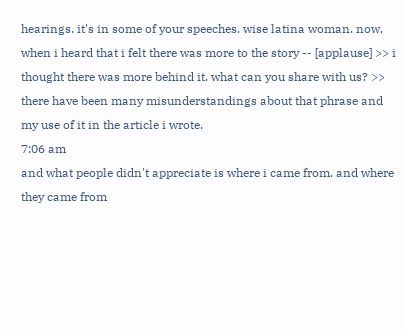hearings. it's in some of your speeches. wise latina woman. now, when i heard that i felt there was more to the story -- [applause] >> i thought there was more behind it. what can you share with us? >> there have been many misunderstandings about that phrase and my use of it in the article i wrote.
7:06 am
and what people didn't appreciate is where i came from. and where they came from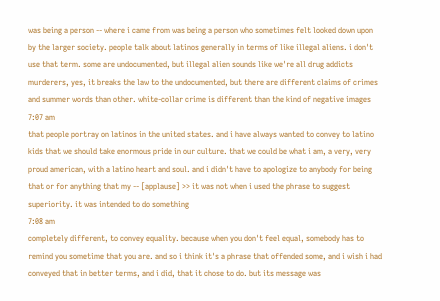was being a person -- where i came from was being a person who sometimes felt looked down upon by the larger society. people talk about latinos generally in terms of like illegal aliens. i don't use that term. some are undocumented, but illegal alien sounds like we're all drug addicts murderers, yes, it breaks the law to the undocumented, but there are different claims of crimes and summer words than other. white-collar crime is different than the kind of negative images
7:07 am
that people portray on latinos in the united states. and i have always wanted to convey to latino kids that we should take enormous pride in our culture. that we could be what i am, a very, very proud american, with a latino heart and soul. and i didn't have to apologize to anybody for being that or for anything that my -- [applause] >> it was not when i used the phrase to suggest superiority. it was intended to do something
7:08 am
completely different, to convey equality. because when you don't feel equal, somebody has to remind you sometime that you are. and so i think it's a phrase that offended some, and i wish i had conveyed that in better terms, and i did, that it chose to do. but its message was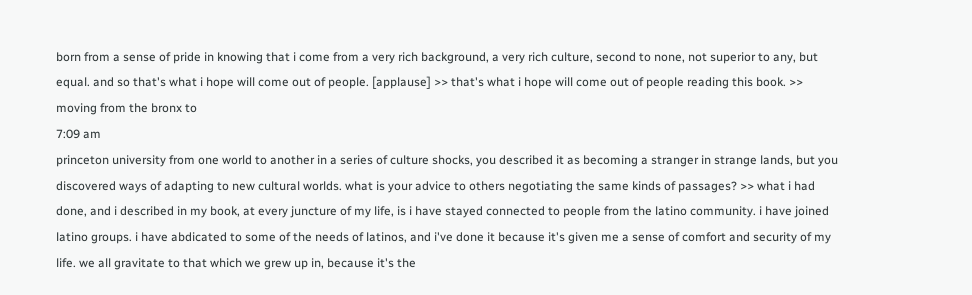born from a sense of pride in knowing that i come from a very rich background, a very rich culture, second to none, not superior to any, but equal. and so that's what i hope will come out of people. [applause] >> that's what i hope will come out of people reading this book. >> moving from the bronx to
7:09 am
princeton university from one world to another in a series of culture shocks, you described it as becoming a stranger in strange lands, but you discovered ways of adapting to new cultural worlds. what is your advice to others negotiating the same kinds of passages? >> what i had done, and i described in my book, at every juncture of my life, is i have stayed connected to people from the latino community. i have joined latino groups. i have abdicated to some of the needs of latinos, and i've done it because it's given me a sense of comfort and security of my life. we all gravitate to that which we grew up in, because it's the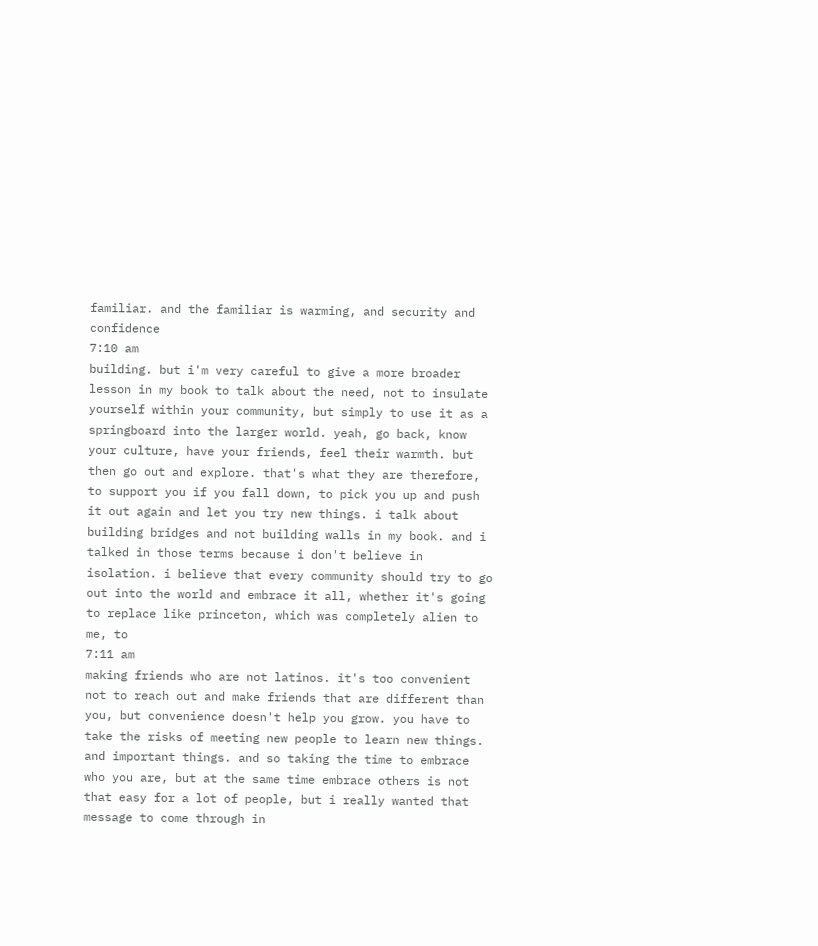familiar. and the familiar is warming, and security and confidence
7:10 am
building. but i'm very careful to give a more broader lesson in my book to talk about the need, not to insulate yourself within your community, but simply to use it as a springboard into the larger world. yeah, go back, know your culture, have your friends, feel their warmth. but then go out and explore. that's what they are therefore, to support you if you fall down, to pick you up and push it out again and let you try new things. i talk about building bridges and not building walls in my book. and i talked in those terms because i don't believe in isolation. i believe that every community should try to go out into the world and embrace it all, whether it's going to replace like princeton, which was completely alien to me, to
7:11 am
making friends who are not latinos. it's too convenient not to reach out and make friends that are different than you, but convenience doesn't help you grow. you have to take the risks of meeting new people to learn new things. and important things. and so taking the time to embrace who you are, but at the same time embrace others is not that easy for a lot of people, but i really wanted that message to come through in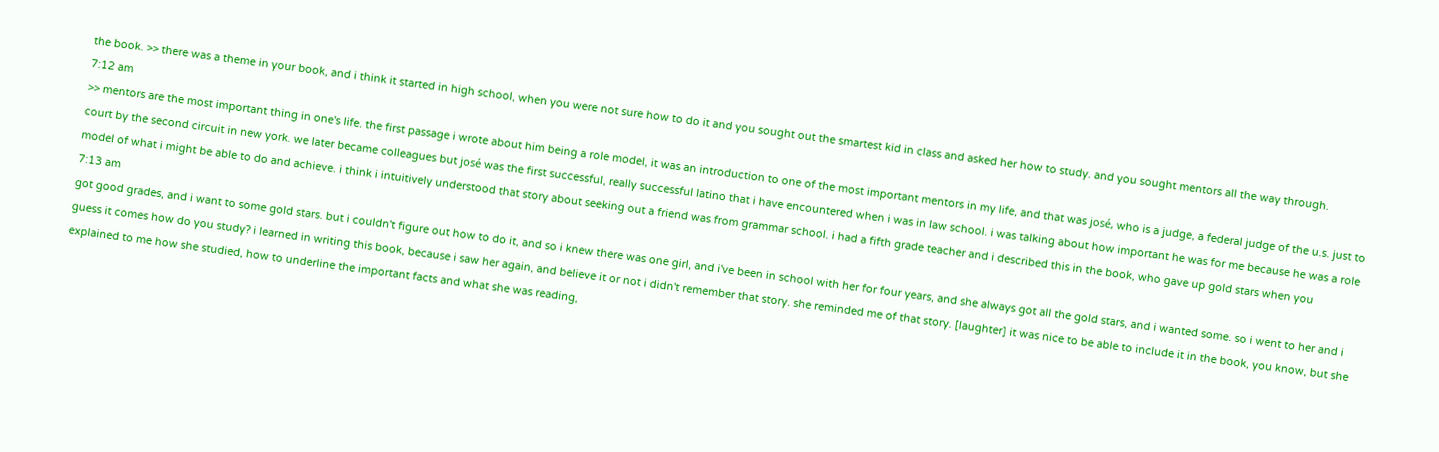the book. >> there was a theme in your book, and i think it started in high school, when you were not sure how to do it and you sought out the smartest kid in class and asked her how to study. and you sought mentors all the way through.
7:12 am
>> mentors are the most important thing in one's life. the first passage i wrote about him being a role model, it was an introduction to one of the most important mentors in my life, and that was josé, who is a judge, a federal judge of the u.s. just to court by the second circuit in new york. we later became colleagues but josé was the first successful, really successful latino that i have encountered when i was in law school. i was talking about how important he was for me because he was a role model of what i might be able to do and achieve. i think i intuitively understood that story about seeking out a friend was from grammar school. i had a fifth grade teacher and i described this in the book, who gave up gold stars when you
7:13 am
got good grades, and i want to some gold stars. but i couldn't figure out how to do it, and so i knew there was one girl, and i've been in school with her for four years, and she always got all the gold stars, and i wanted some. so i went to her and i guess it comes how do you study? i learned in writing this book, because i saw her again, and believe it or not i didn't remember that story. she reminded me of that story. [laughter] it was nice to be able to include it in the book, you know, but she explained to me how she studied, how to underline the important facts and what she was reading,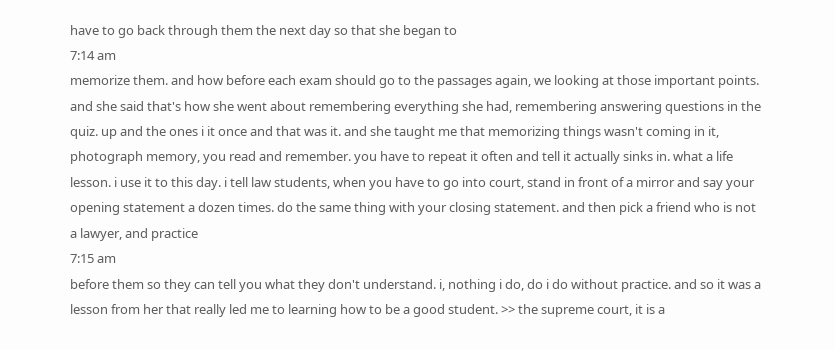have to go back through them the next day so that she began to
7:14 am
memorize them. and how before each exam should go to the passages again, we looking at those important points. and she said that's how she went about remembering everything she had, remembering answering questions in the quiz. up and the ones i it once and that was it. and she taught me that memorizing things wasn't coming in it, photograph memory, you read and remember. you have to repeat it often and tell it actually sinks in. what a life lesson. i use it to this day. i tell law students, when you have to go into court, stand in front of a mirror and say your opening statement a dozen times. do the same thing with your closing statement. and then pick a friend who is not a lawyer, and practice
7:15 am
before them so they can tell you what they don't understand. i, nothing i do, do i do without practice. and so it was a lesson from her that really led me to learning how to be a good student. >> the supreme court, it is a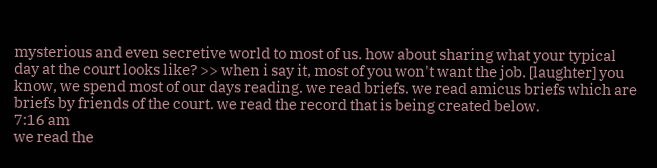mysterious and even secretive world to most of us. how about sharing what your typical day at the court looks like? >> when i say it, most of you won't want the job. [laughter] you know, we spend most of our days reading. we read briefs. we read amicus briefs which are briefs by friends of the court. we read the record that is being created below.
7:16 am
we read the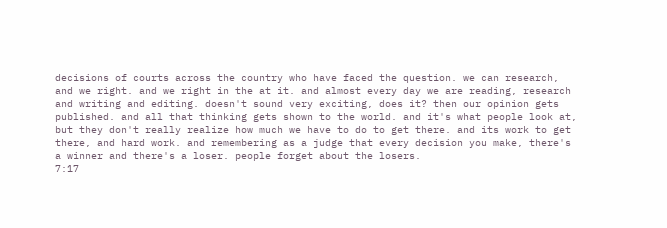decisions of courts across the country who have faced the question. we can research, and we right. and we right in the at it. and almost every day we are reading, research and writing and editing. doesn't sound very exciting, does it? then our opinion gets published. and all that thinking gets shown to the world. and it's what people look at, but they don't really realize how much we have to do to get there. and its work to get there, and hard work. and remembering as a judge that every decision you make, there's a winner and there's a loser. people forget about the losers.
7:17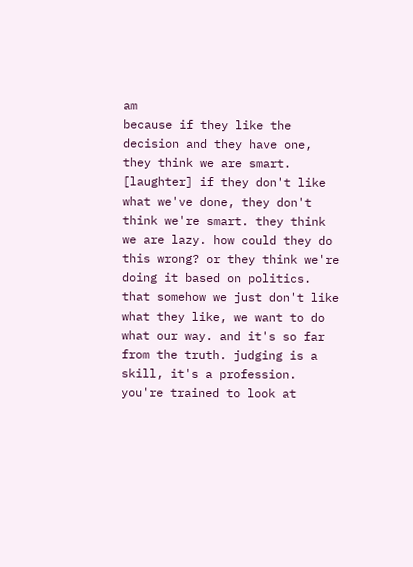am
because if they like the decision and they have one, they think we are smart. [laughter] if they don't like what we've done, they don't think we're smart. they think we are lazy. how could they do this wrong? or they think we're doing it based on politics. that somehow we just don't like what they like, we want to do what our way. and it's so far from the truth. judging is a skill, it's a profession. you're trained to look at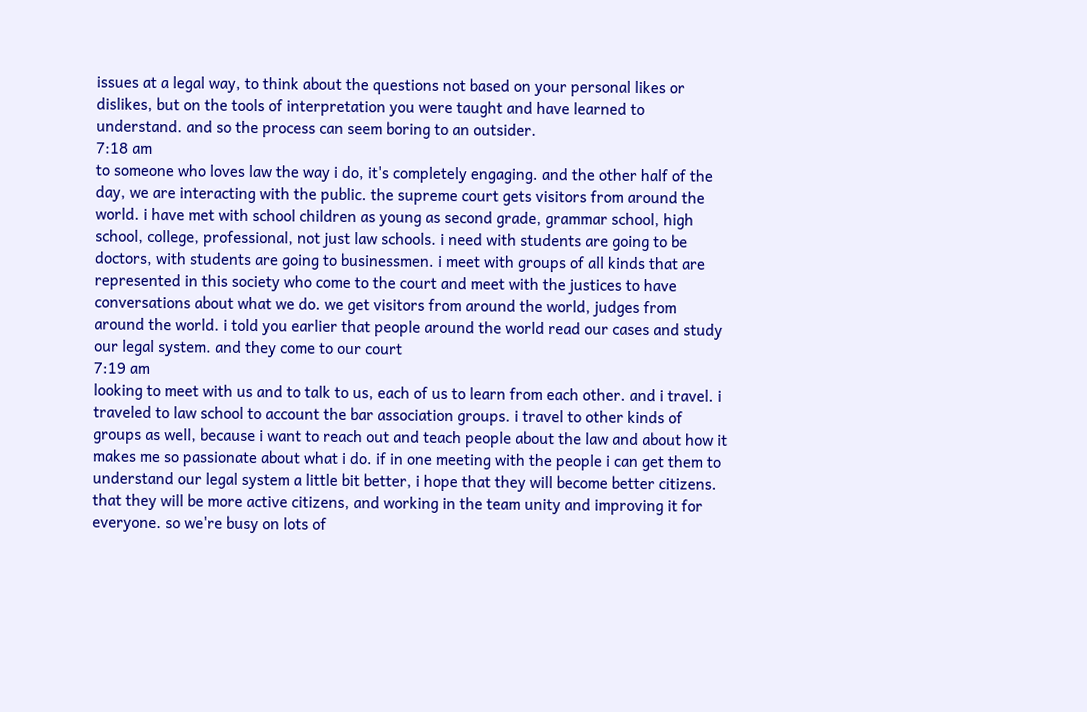issues at a legal way, to think about the questions not based on your personal likes or dislikes, but on the tools of interpretation you were taught and have learned to understand. and so the process can seem boring to an outsider.
7:18 am
to someone who loves law the way i do, it's completely engaging. and the other half of the day, we are interacting with the public. the supreme court gets visitors from around the world. i have met with school children as young as second grade, grammar school, high school, college, professional, not just law schools. i need with students are going to be doctors, with students are going to businessmen. i meet with groups of all kinds that are represented in this society who come to the court and meet with the justices to have conversations about what we do. we get visitors from around the world, judges from around the world. i told you earlier that people around the world read our cases and study our legal system. and they come to our court
7:19 am
looking to meet with us and to talk to us, each of us to learn from each other. and i travel. i traveled to law school to account the bar association groups. i travel to other kinds of groups as well, because i want to reach out and teach people about the law and about how it makes me so passionate about what i do. if in one meeting with the people i can get them to understand our legal system a little bit better, i hope that they will become better citizens. that they will be more active citizens, and working in the team unity and improving it for everyone. so we're busy on lots of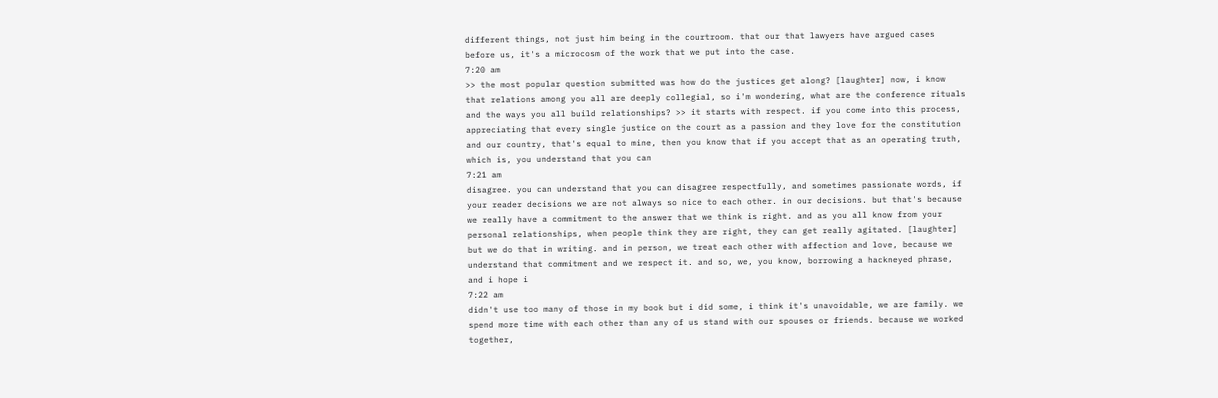different things, not just him being in the courtroom. that our that lawyers have argued cases before us, it's a microcosm of the work that we put into the case.
7:20 am
>> the most popular question submitted was how do the justices get along? [laughter] now, i know that relations among you all are deeply collegial, so i'm wondering, what are the conference rituals and the ways you all build relationships? >> it starts with respect. if you come into this process, appreciating that every single justice on the court as a passion and they love for the constitution and our country, that's equal to mine, then you know that if you accept that as an operating truth, which is, you understand that you can
7:21 am
disagree. you can understand that you can disagree respectfully, and sometimes passionate words, if your reader decisions we are not always so nice to each other. in our decisions. but that's because we really have a commitment to the answer that we think is right. and as you all know from your personal relationships, when people think they are right, they can get really agitated. [laughter] but we do that in writing. and in person, we treat each other with affection and love, because we understand that commitment and we respect it. and so, we, you know, borrowing a hackneyed phrase, and i hope i
7:22 am
didn't use too many of those in my book but i did some, i think it's unavoidable, we are family. we spend more time with each other than any of us stand with our spouses or friends. because we worked together,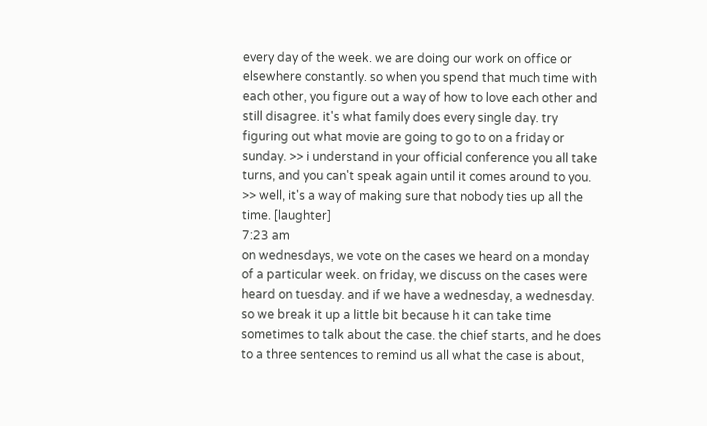every day of the week. we are doing our work on office or elsewhere constantly. so when you spend that much time with each other, you figure out a way of how to love each other and still disagree. it's what family does every single day. try figuring out what movie are going to go to on a friday or sunday. >> i understand in your official conference you all take turns, and you can't speak again until it comes around to you. >> well, it's a way of making sure that nobody ties up all the time. [laughter]
7:23 am
on wednesdays, we vote on the cases we heard on a monday of a particular week. on friday, we discuss on the cases were heard on tuesday. and if we have a wednesday, a wednesday. so we break it up a little bit because h it can take time sometimes to talk about the case. the chief starts, and he does to a three sentences to remind us all what the case is about,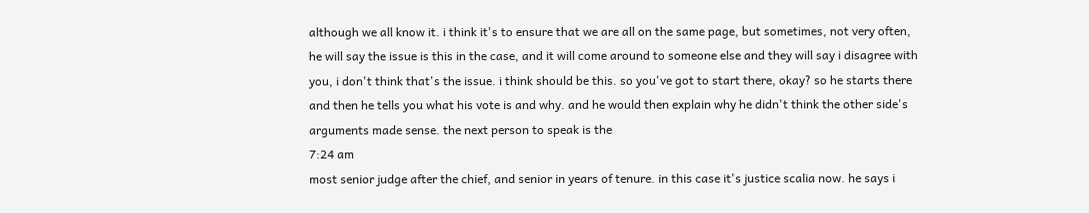although we all know it. i think it's to ensure that we are all on the same page, but sometimes, not very often, he will say the issue is this in the case, and it will come around to someone else and they will say i disagree with you, i don't think that's the issue. i think should be this. so you've got to start there, okay? so he starts there and then he tells you what his vote is and why. and he would then explain why he didn't think the other side's arguments made sense. the next person to speak is the
7:24 am
most senior judge after the chief, and senior in years of tenure. in this case it's justice scalia now. he says i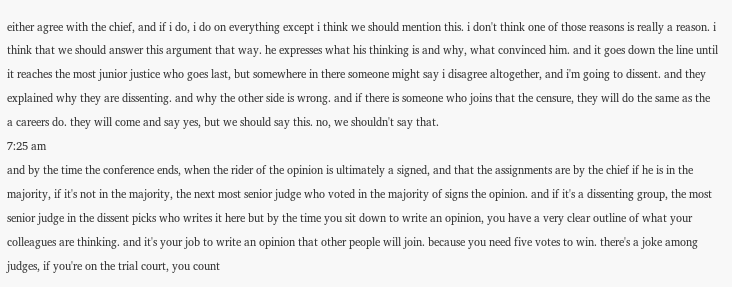either agree with the chief, and if i do, i do on everything except i think we should mention this. i don't think one of those reasons is really a reason. i think that we should answer this argument that way. he expresses what his thinking is and why, what convinced him. and it goes down the line until it reaches the most junior justice who goes last, but somewhere in there someone might say i disagree altogether, and i'm going to dissent. and they explained why they are dissenting. and why the other side is wrong. and if there is someone who joins that the censure, they will do the same as the a careers do. they will come and say yes, but we should say this. no, we shouldn't say that.
7:25 am
and by the time the conference ends, when the rider of the opinion is ultimately a signed, and that the assignments are by the chief if he is in the majority, if it's not in the majority, the next most senior judge who voted in the majority of signs the opinion. and if it's a dissenting group, the most senior judge in the dissent picks who writes it here but by the time you sit down to write an opinion, you have a very clear outline of what your colleagues are thinking. and it's your job to write an opinion that other people will join. because you need five votes to win. there's a joke among judges, if you're on the trial court, you count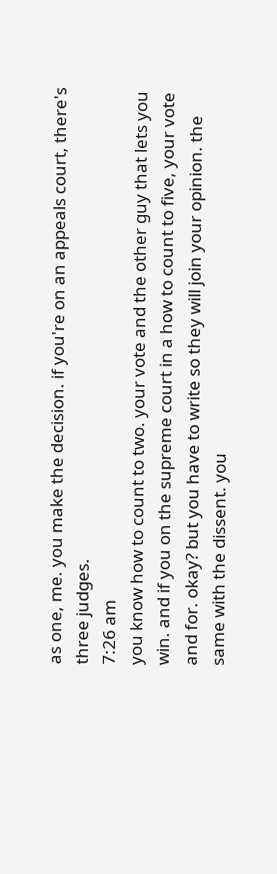as one, me. you make the decision. if you're on an appeals court, there's three judges.
7:26 am
you know how to count to two. your vote and the other guy that lets you win. and if you on the supreme court in a how to count to five, your vote and for. okay? but you have to write so they will join your opinion. the same with the dissent. you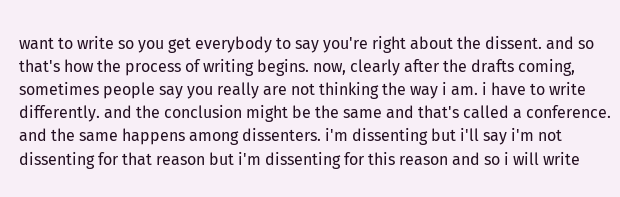want to write so you get everybody to say you're right about the dissent. and so that's how the process of writing begins. now, clearly after the drafts coming, sometimes people say you really are not thinking the way i am. i have to write differently. and the conclusion might be the same and that's called a conference. and the same happens among dissenters. i'm dissenting but i'll say i'm not dissenting for that reason but i'm dissenting for this reason and so i will write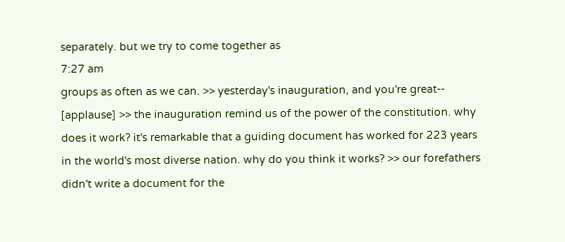separately. but we try to come together as
7:27 am
groups as often as we can. >> yesterday's inauguration, and you're great-- [applause] >> the inauguration remind us of the power of the constitution. why does it work? it's remarkable that a guiding document has worked for 223 years in the world's most diverse nation. why do you think it works? >> our forefathers didn't write a document for the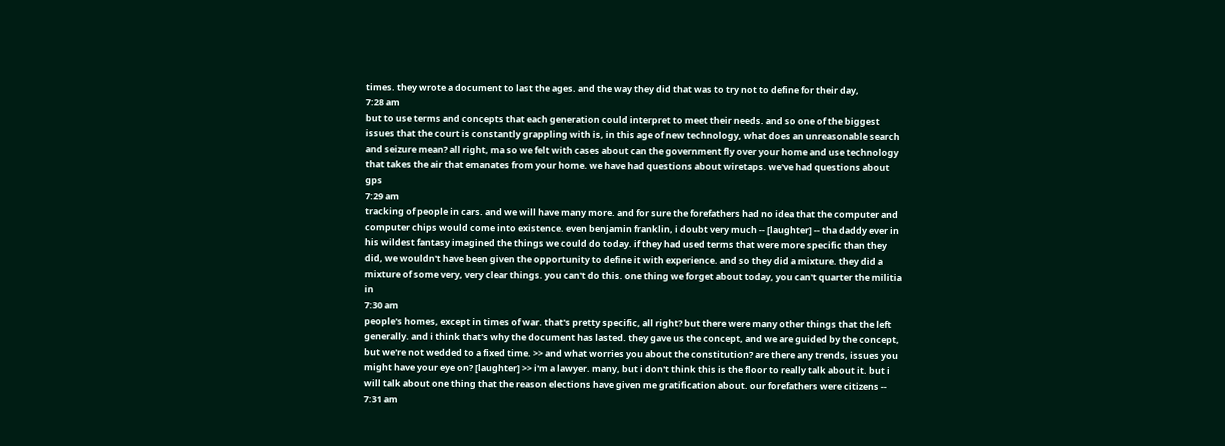times. they wrote a document to last the ages. and the way they did that was to try not to define for their day,
7:28 am
but to use terms and concepts that each generation could interpret to meet their needs. and so one of the biggest issues that the court is constantly grappling with is, in this age of new technology, what does an unreasonable search and seizure mean? all right, ma so we felt with cases about can the government fly over your home and use technology that takes the air that emanates from your home. we have had questions about wiretaps. we've had questions about gps
7:29 am
tracking of people in cars. and we will have many more. and for sure the forefathers had no idea that the computer and computer chips would come into existence. even benjamin franklin, i doubt very much -- [laughter] -- tha daddy ever in his wildest fantasy imagined the things we could do today. if they had used terms that were more specific than they did, we wouldn't have been given the opportunity to define it with experience. and so they did a mixture. they did a mixture of some very, very clear things. you can't do this. one thing we forget about today, you can't quarter the militia in
7:30 am
people's homes, except in times of war. that's pretty specific, all right? but there were many other things that the left generally. and i think that's why the document has lasted. they gave us the concept, and we are guided by the concept, but we're not wedded to a fixed time. >> and what worries you about the constitution? are there any trends, issues you might have your eye on? [laughter] >> i'm a lawyer. many, but i don't think this is the floor to really talk about it. but i will talk about one thing that the reason elections have given me gratification about. our forefathers were citizens --
7:31 am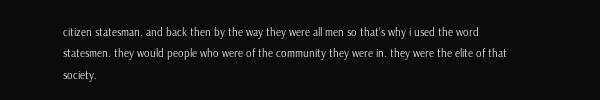citizen statesman. and back then by the way they were all men so that's why i used the word statesmen. they would people who were of the community they were in. they were the elite of that society.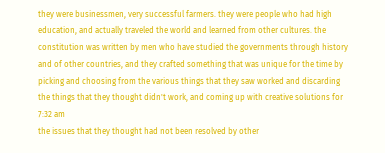they were businessmen, very successful farmers. they were people who had high education, and actually traveled the world and learned from other cultures. the constitution was written by men who have studied the governments through history and of other countries, and they crafted something that was unique for the time by picking and choosing from the various things that they saw worked and discarding the things that they thought didn't work, and coming up with creative solutions for
7:32 am
the issues that they thought had not been resolved by other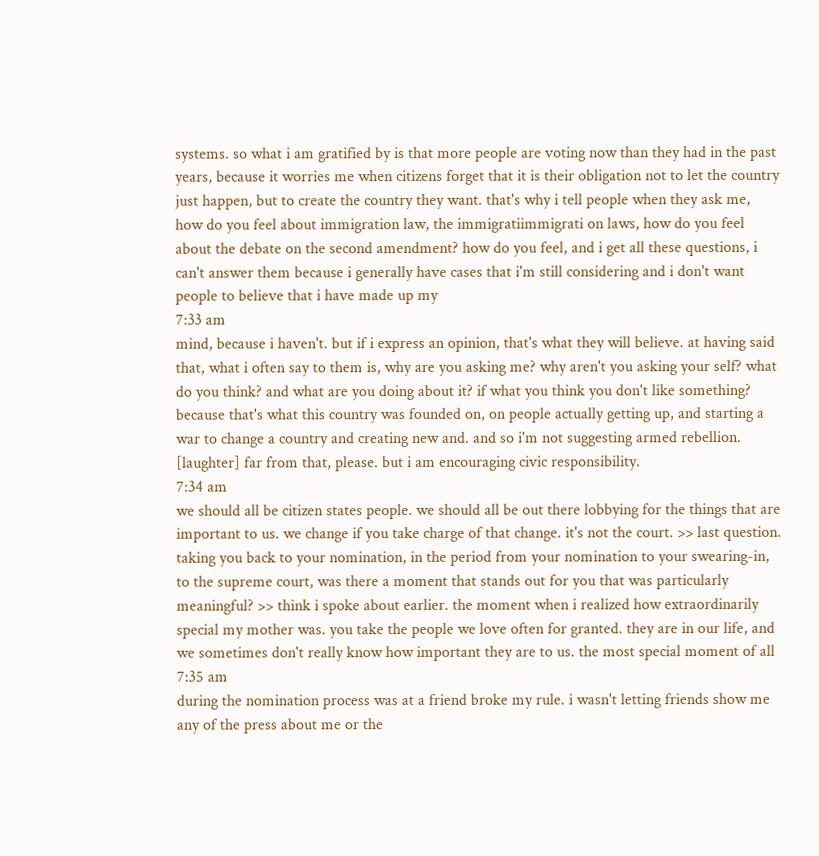systems. so what i am gratified by is that more people are voting now than they had in the past years, because it worries me when citizens forget that it is their obligation not to let the country just happen, but to create the country they want. that's why i tell people when they ask me, how do you feel about immigration law, the immigratiimmigrati on laws, how do you feel about the debate on the second amendment? how do you feel, and i get all these questions, i can't answer them because i generally have cases that i'm still considering and i don't want people to believe that i have made up my
7:33 am
mind, because i haven't. but if i express an opinion, that's what they will believe. at having said that, what i often say to them is, why are you asking me? why aren't you asking your self? what do you think? and what are you doing about it? if what you think you don't like something? because that's what this country was founded on, on people actually getting up, and starting a war to change a country and creating new and. and so i'm not suggesting armed rebellion. [laughter] far from that, please. but i am encouraging civic responsibility.
7:34 am
we should all be citizen states people. we should all be out there lobbying for the things that are important to us. we change if you take charge of that change. it's not the court. >> last question. taking you back to your nomination, in the period from your nomination to your swearing-in, to the supreme court, was there a moment that stands out for you that was particularly meaningful? >> think i spoke about earlier. the moment when i realized how extraordinarily special my mother was. you take the people we love often for granted. they are in our life, and we sometimes don't really know how important they are to us. the most special moment of all
7:35 am
during the nomination process was at a friend broke my rule. i wasn't letting friends show me any of the press about me or the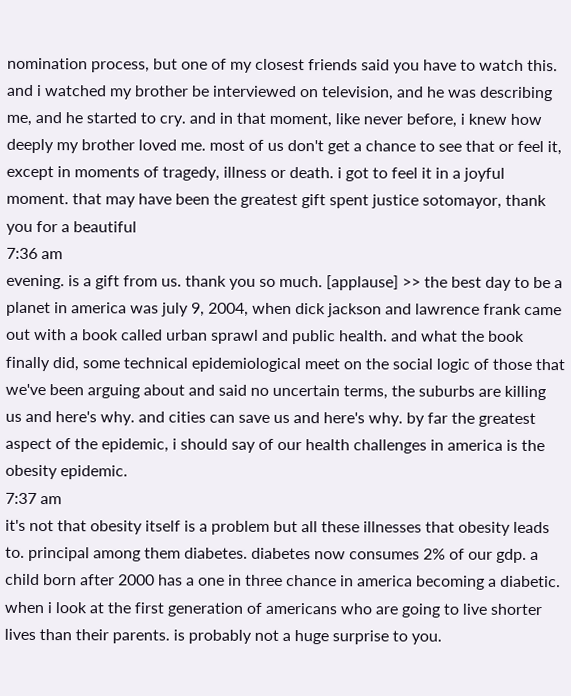nomination process, but one of my closest friends said you have to watch this. and i watched my brother be interviewed on television, and he was describing me, and he started to cry. and in that moment, like never before, i knew how deeply my brother loved me. most of us don't get a chance to see that or feel it, except in moments of tragedy, illness or death. i got to feel it in a joyful moment. that may have been the greatest gift spent justice sotomayor, thank you for a beautiful
7:36 am
evening. is a gift from us. thank you so much. [applause] >> the best day to be a planet in america was july 9, 2004, when dick jackson and lawrence frank came out with a book called urban sprawl and public health. and what the book finally did, some technical epidemiological meet on the social logic of those that we've been arguing about and said no uncertain terms, the suburbs are killing us and here's why. and cities can save us and here's why. by far the greatest aspect of the epidemic, i should say of our health challenges in america is the obesity epidemic.
7:37 am
it's not that obesity itself is a problem but all these illnesses that obesity leads to. principal among them diabetes. diabetes now consumes 2% of our gdp. a child born after 2000 has a one in three chance in america becoming a diabetic. when i look at the first generation of americans who are going to live shorter lives than their parents. is probably not a huge surprise to you.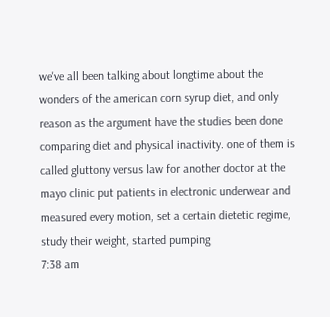we've all been talking about longtime about the wonders of the american corn syrup diet, and only reason as the argument have the studies been done comparing diet and physical inactivity. one of them is called gluttony versus law for another doctor at the mayo clinic put patients in electronic underwear and measured every motion, set a certain dietetic regime, study their weight, started pumping
7:38 am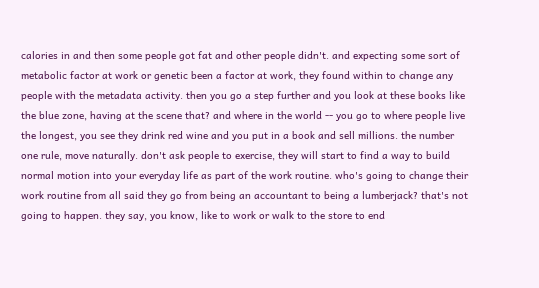calories in and then some people got fat and other people didn't. and expecting some sort of metabolic factor at work or genetic been a factor at work, they found within to change any people with the metadata activity. then you go a step further and you look at these books like the blue zone, having at the scene that? and where in the world -- you go to where people live the longest, you see they drink red wine and you put in a book and sell millions. the number one rule, move naturally. don't ask people to exercise, they will start to find a way to build normal motion into your everyday life as part of the work routine. who's going to change their work routine from all said they go from being an accountant to being a lumberjack? that's not going to happen. they say, you know, like to work or walk to the store to end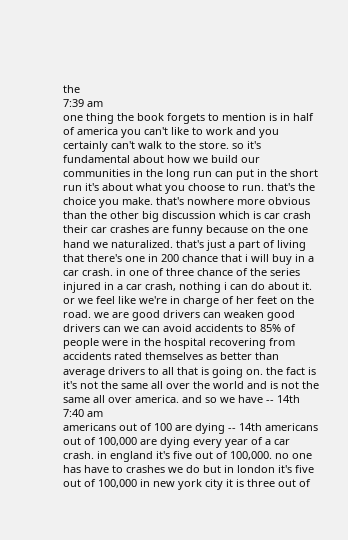the
7:39 am
one thing the book forgets to mention is in half of america you can't like to work and you certainly can't walk to the store. so it's fundamental about how we build our communities in the long run can put in the short run it's about what you choose to run. that's the choice you make. that's nowhere more obvious than the other big discussion which is car crash their car crashes are funny because on the one hand we naturalized. that's just a part of living that there's one in 200 chance that i will buy in a car crash. in one of three chance of the series injured in a car crash, nothing i can do about it. or we feel like we're in charge of her feet on the road. we are good drivers can weaken good drivers can we can avoid accidents to 85% of people were in the hospital recovering from accidents rated themselves as better than average drivers to all that is going on. the fact is it's not the same all over the world and is not the same all over america. and so we have -- 14th
7:40 am
americans out of 100 are dying -- 14th americans out of 100,000 are dying every year of a car crash. in england it's five out of 100,000. no one has have to crashes we do but in london it's five out of 100,000 in new york city it is three out of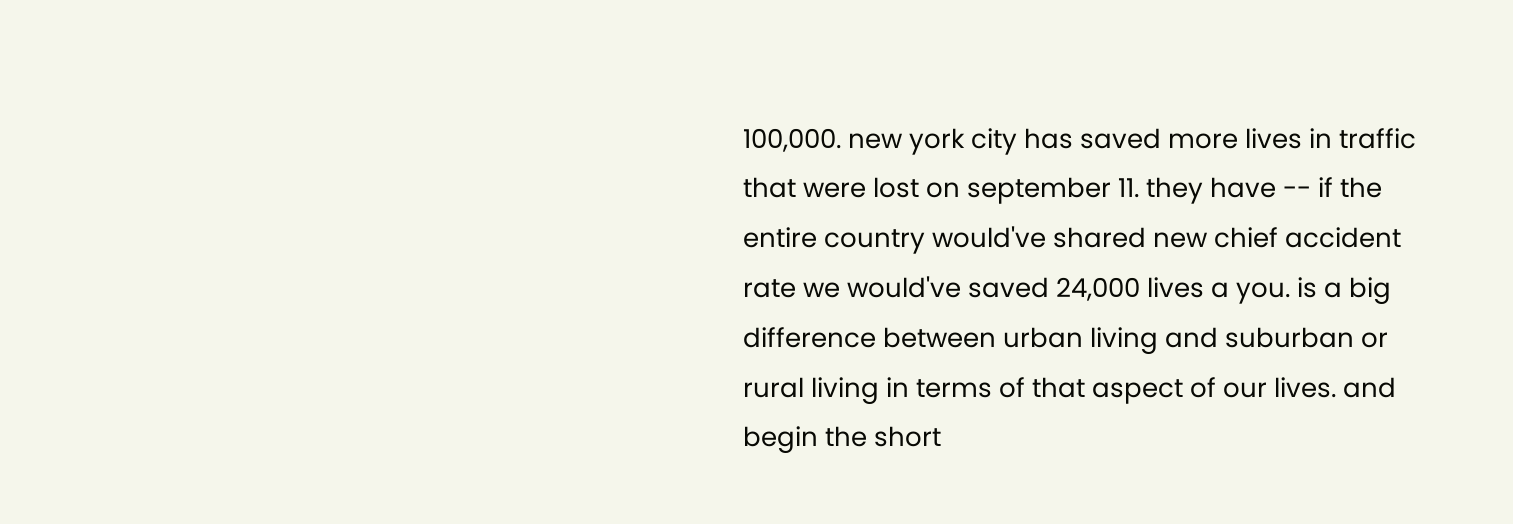100,000. new york city has saved more lives in traffic that were lost on september 11. they have -- if the entire country would've shared new chief accident rate we would've saved 24,000 lives a you. is a big difference between urban living and suburban or rural living in terms of that aspect of our lives. and begin the short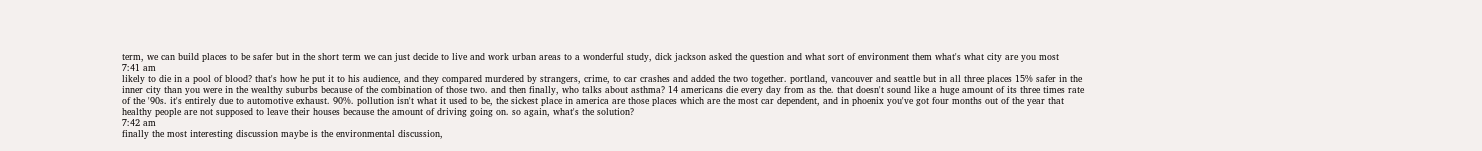term, we can build places to be safer but in the short term we can just decide to live and work urban areas to a wonderful study, dick jackson asked the question and what sort of environment them what's what city are you most
7:41 am
likely to die in a pool of blood? that's how he put it to his audience, and they compared murdered by strangers, crime, to car crashes and added the two together. portland, vancouver and seattle but in all three places 15% safer in the inner city than you were in the wealthy suburbs because of the combination of those two. and then finally, who talks about asthma? 14 americans die every day from as the. that doesn't sound like a huge amount of its three times rate of the '90s. it's entirely due to automotive exhaust. 90%. pollution isn't what it used to be, the sickest place in america are those places which are the most car dependent, and in phoenix you've got four months out of the year that healthy people are not supposed to leave their houses because the amount of driving going on. so again, what's the solution?
7:42 am
finally the most interesting discussion maybe is the environmental discussion,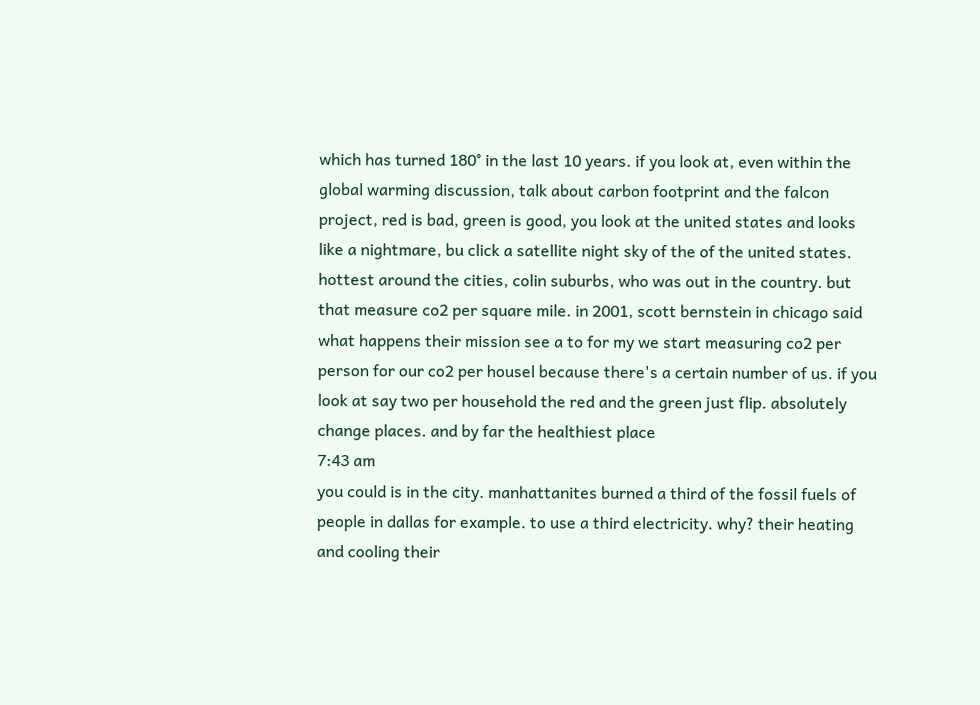which has turned 180° in the last 10 years. if you look at, even within the global warming discussion, talk about carbon footprint and the falcon project, red is bad, green is good, you look at the united states and looks like a nightmare, bu click a satellite night sky of the of the united states. hottest around the cities, colin suburbs, who was out in the country. but that measure co2 per square mile. in 2001, scott bernstein in chicago said what happens their mission see a to for my we start measuring co2 per person for our co2 per housel because there's a certain number of us. if you look at say two per household the red and the green just flip. absolutely change places. and by far the healthiest place
7:43 am
you could is in the city. manhattanites burned a third of the fossil fuels of people in dallas for example. to use a third electricity. why? their heating and cooling their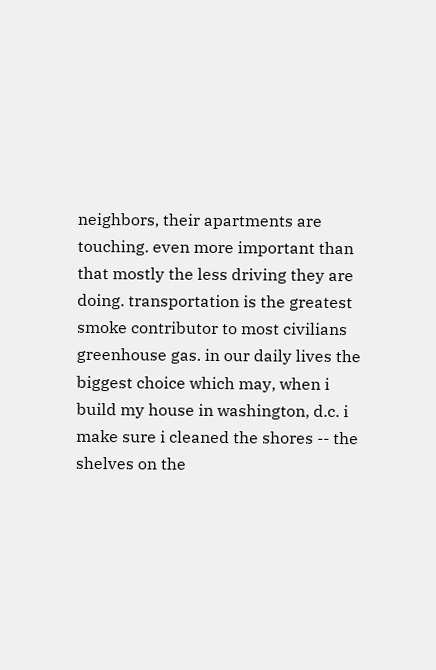neighbors, their apartments are touching. even more important than that mostly the less driving they are doing. transportation is the greatest smoke contributor to most civilians greenhouse gas. in our daily lives the biggest choice which may, when i build my house in washington, d.c. i make sure i cleaned the shores -- the shelves on the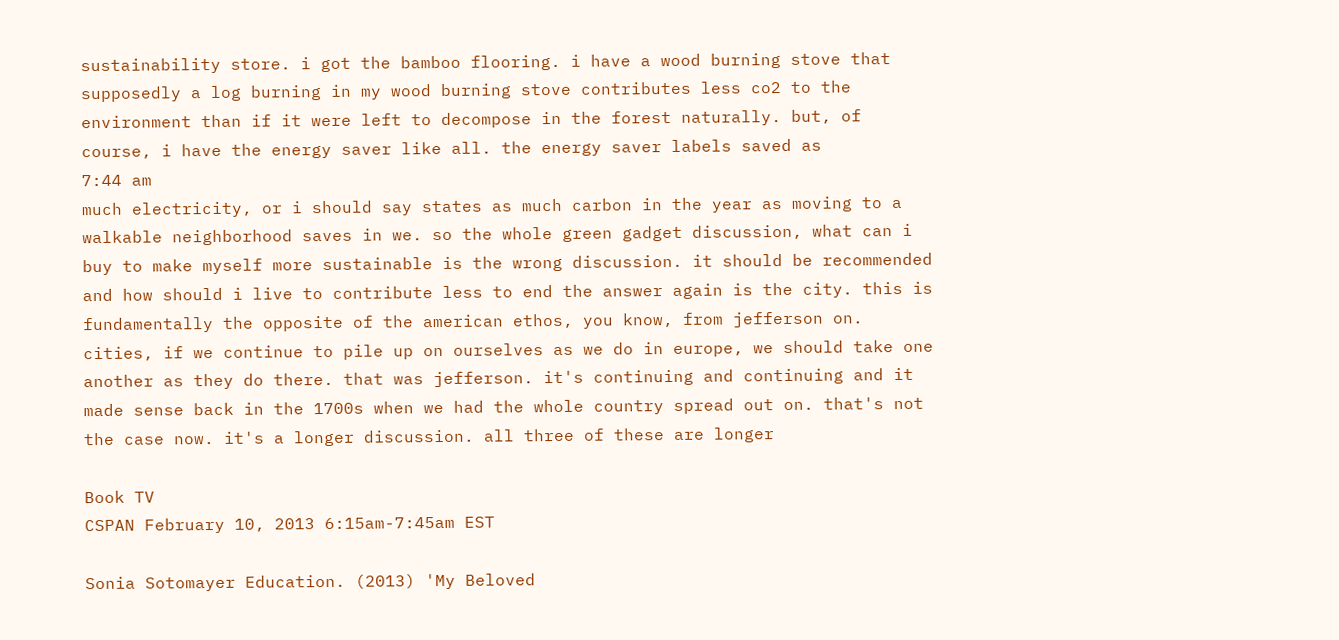sustainability store. i got the bamboo flooring. i have a wood burning stove that supposedly a log burning in my wood burning stove contributes less co2 to the environment than if it were left to decompose in the forest naturally. but, of course, i have the energy saver like all. the energy saver labels saved as
7:44 am
much electricity, or i should say states as much carbon in the year as moving to a walkable neighborhood saves in we. so the whole green gadget discussion, what can i buy to make myself more sustainable is the wrong discussion. it should be recommended and how should i live to contribute less to end the answer again is the city. this is fundamentally the opposite of the american ethos, you know, from jefferson on. cities, if we continue to pile up on ourselves as we do in europe, we should take one another as they do there. that was jefferson. it's continuing and continuing and it made sense back in the 1700s when we had the whole country spread out on. that's not the case now. it's a longer discussion. all three of these are longer

Book TV
CSPAN February 10, 2013 6:15am-7:45am EST

Sonia Sotomayer Education. (2013) 'My Beloved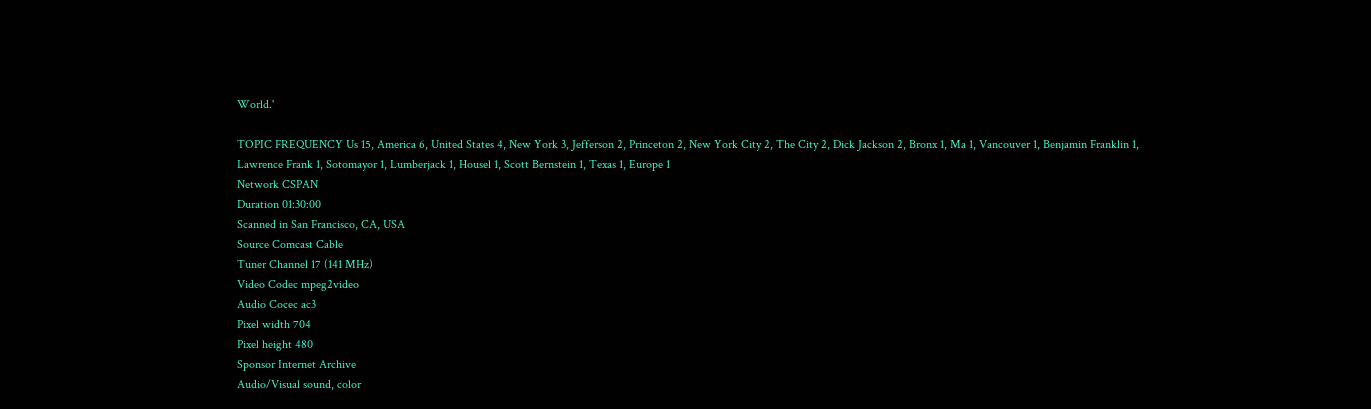World.'

TOPIC FREQUENCY Us 15, America 6, United States 4, New York 3, Jefferson 2, Princeton 2, New York City 2, The City 2, Dick Jackson 2, Bronx 1, Ma 1, Vancouver 1, Benjamin Franklin 1, Lawrence Frank 1, Sotomayor 1, Lumberjack 1, Housel 1, Scott Bernstein 1, Texas 1, Europe 1
Network CSPAN
Duration 01:30:00
Scanned in San Francisco, CA, USA
Source Comcast Cable
Tuner Channel 17 (141 MHz)
Video Codec mpeg2video
Audio Cocec ac3
Pixel width 704
Pixel height 480
Sponsor Internet Archive
Audio/Visual sound, color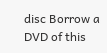disc Borrow a DVD of this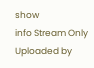show
info Stream Only
Uploaded by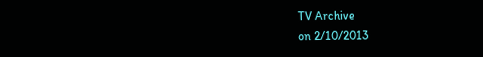TV Archive
on 2/10/2013